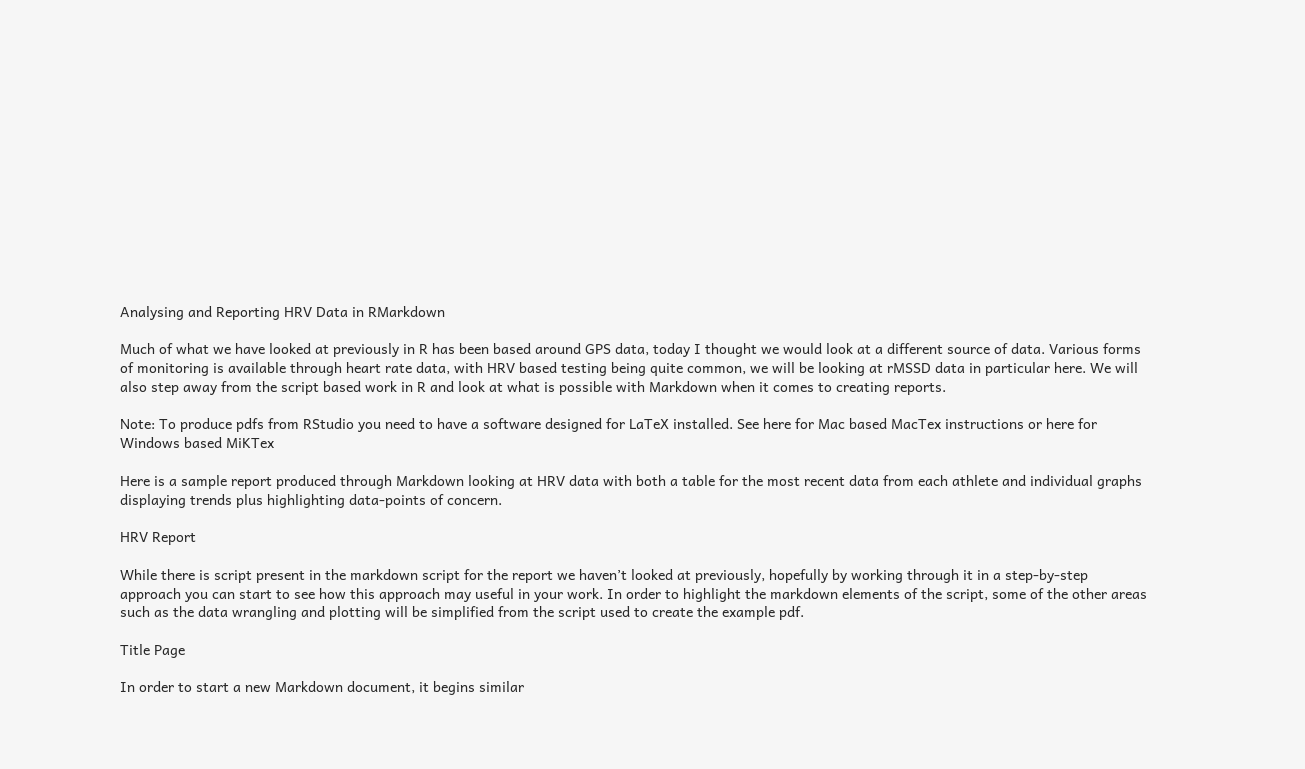Analysing and Reporting HRV Data in RMarkdown

Much of what we have looked at previously in R has been based around GPS data, today I thought we would look at a different source of data. Various forms of monitoring is available through heart rate data, with HRV based testing being quite common, we will be looking at rMSSD data in particular here. We will also step away from the script based work in R and look at what is possible with Markdown when it comes to creating reports.

Note: To produce pdfs from RStudio you need to have a software designed for LaTeX installed. See here for Mac based MacTex instructions or here for Windows based MiKTex

Here is a sample report produced through Markdown looking at HRV data with both a table for the most recent data from each athlete and individual graphs displaying trends plus highlighting data-points of concern.

HRV Report

While there is script present in the markdown script for the report we haven’t looked at previously, hopefully by working through it in a step-by-step approach you can start to see how this approach may useful in your work. In order to highlight the markdown elements of the script, some of the other areas such as the data wrangling and plotting will be simplified from the script used to create the example pdf.

Title Page

In order to start a new Markdown document, it begins similar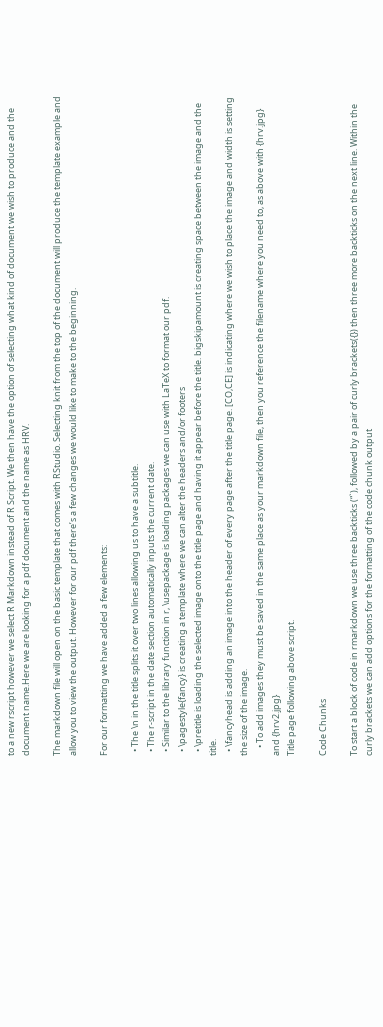to a new rscript however we select R Markdown instead of R Script. We then have the option of selecting what kind of document we wish to produce and the document name.Here we are looking for a pdf document and the name as HRV.

The markdown file will open on the basic template that comes with RStudio. Selecting knit from the top of the document will produce the template example and allow you to view the output. However for our pdf there’s a few changes we would like to make to the beginning.

For our formatting we have added a few elements:

  • The \n in the title splits it over two lines allowing us to have a subtitle.
  • The r-script in the date section automatically inputs the current date.
  • Similar to the library function in r, \usepackage is loading packages we can use with LaTeX to format our pdf.
  • \pagestyle{fancy} is creating a template where we can alter the headers and/or footers
  • \pretitle is loading the selected image onto the title page and having it appear before the title. bigskipamount is creating space between the image and the title.
  • \fancyhead is adding an image into the header of every page after the title page. [CO,CE] is indicating where we wish to place the image and width is setting the size of the image.
    • To add images they must be saved in the same place as your markdown file, then you reference the filename where you need to, as above with {hrv.jpg} and {hrv2.jpg}
Title page following above script.

Code Chunks

To start a block of code in rmarkdown we use three backticks (“`), followed by a pair of curly brackets({}) then three more backticks on the next line. Within the curly brackets we can add options for the formatting of the code chunk output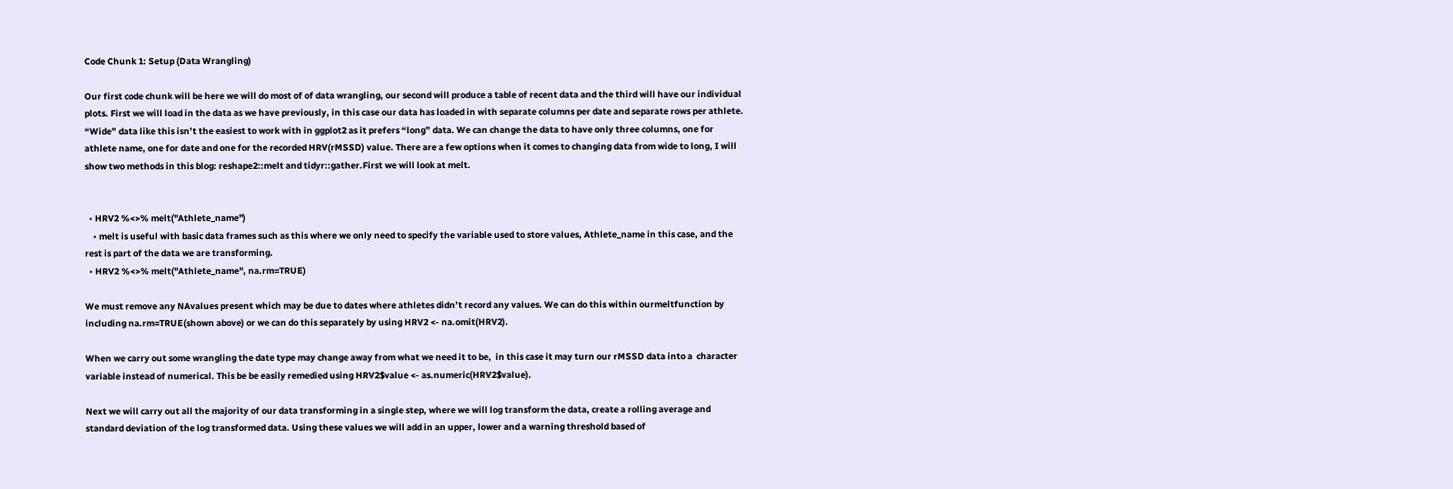Code Chunk 1: Setup (Data Wrangling)

Our first code chunk will be here we will do most of of data wrangling, our second will produce a table of recent data and the third will have our individual plots. First we will load in the data as we have previously, in this case our data has loaded in with separate columns per date and separate rows per athlete. “Wide” data like this isn’t the easiest to work with in ggplot2 as it prefers “long” data. We can change the data to have only three columns, one for athlete name, one for date and one for the recorded HRV(rMSSD) value. There are a few options when it comes to changing data from wide to long, I will show two methods in this blog: reshape2::melt and tidyr::gather.First we will look at melt.


  • HRV2 %<>% melt("Athlete_name")
    • melt is useful with basic data frames such as this where we only need to specify the variable used to store values, Athlete_name in this case, and the rest is part of the data we are transforming.
  • HRV2 %<>% melt("Athlete_name", na.rm=TRUE)

We must remove any NAvalues present which may be due to dates where athletes didn’t record any values. We can do this within ourmeltfunction by including na.rm=TRUE(shown above) or we can do this separately by using HRV2 <- na.omit(HRV2).

When we carry out some wrangling the date type may change away from what we need it to be,  in this case it may turn our rMSSD data into a  character variable instead of numerical. This be be easily remedied using HRV2$value <- as.numeric(HRV2$value).

Next we will carry out all the majority of our data transforming in a single step, where we will log transform the data, create a rolling average and standard deviation of the log transformed data. Using these values we will add in an upper, lower and a warning threshold based of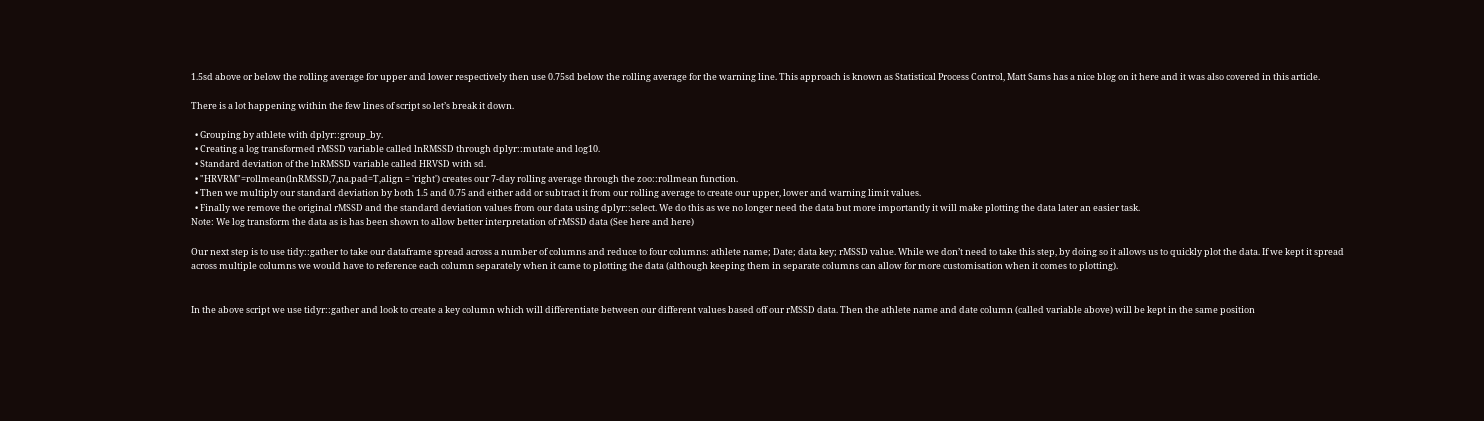1.5sd above or below the rolling average for upper and lower respectively then use 0.75sd below the rolling average for the warning line. This approach is known as Statistical Process Control, Matt Sams has a nice blog on it here and it was also covered in this article.

There is a lot happening within the few lines of script so let’s break it down.

  • Grouping by athlete with dplyr::group_by.
  • Creating a log transformed rMSSD variable called lnRMSSD through dplyr::mutate and log10.
  • Standard deviation of the lnRMSSD variable called HRVSD with sd.
  • "HRVRM"=rollmean(lnRMSSD,7,na.pad=T,align = 'right') creates our 7-day rolling average through the zoo::rollmean function.
  • Then we multiply our standard deviation by both 1.5 and 0.75 and either add or subtract it from our rolling average to create our upper, lower and warning limit values.
  • Finally we remove the original rMSSD and the standard deviation values from our data using dplyr::select. We do this as we no longer need the data but more importantly it will make plotting the data later an easier task.
Note: We log transform the data as is has been shown to allow better interpretation of rMSSD data (See here and here)

Our next step is to use tidy::gather to take our dataframe spread across a number of columns and reduce to four columns: athlete name; Date; data key; rMSSD value. While we don’t need to take this step, by doing so it allows us to quickly plot the data. If we kept it spread across multiple columns we would have to reference each column separately when it came to plotting the data (although keeping them in separate columns can allow for more customisation when it comes to plotting).


In the above script we use tidyr::gather and look to create a key column which will differentiate between our different values based off our rMSSD data. Then the athlete name and date column (called variable above) will be kept in the same position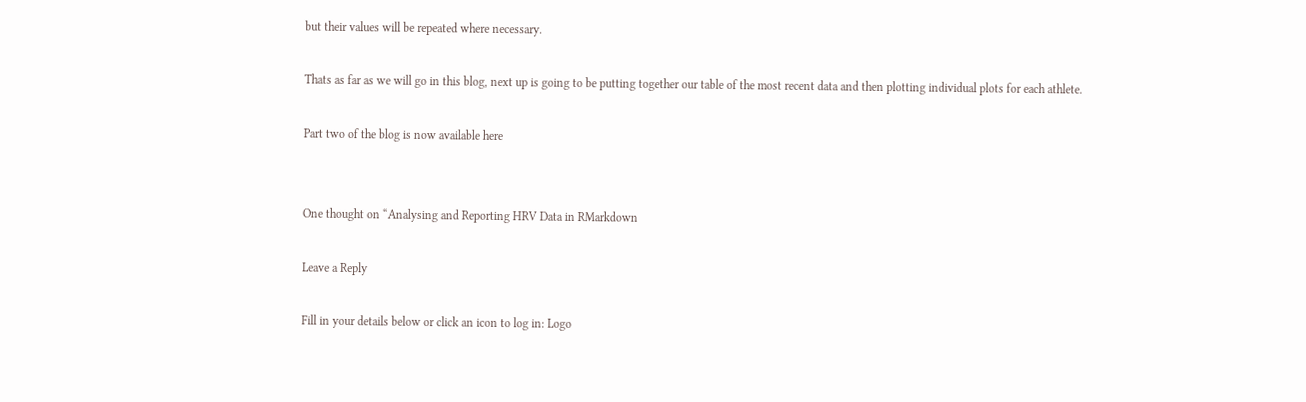but their values will be repeated where necessary.

Thats as far as we will go in this blog, next up is going to be putting together our table of the most recent data and then plotting individual plots for each athlete.

Part two of the blog is now available here


One thought on “Analysing and Reporting HRV Data in RMarkdown

Leave a Reply

Fill in your details below or click an icon to log in: Logo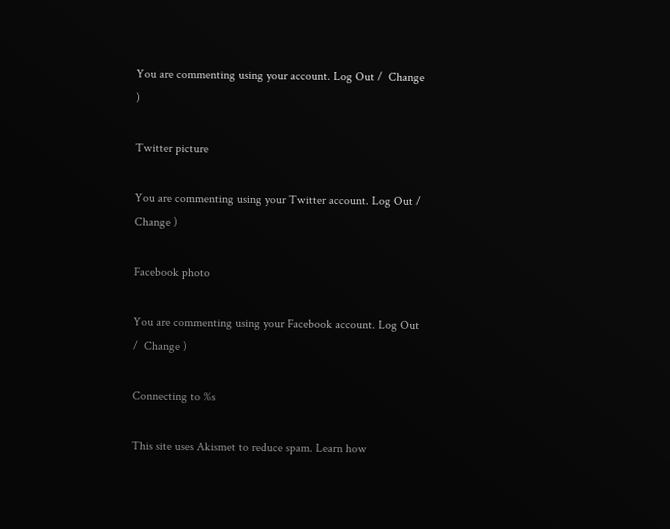You are commenting using your account. Log Out /  Change )

Twitter picture

You are commenting using your Twitter account. Log Out /  Change )

Facebook photo

You are commenting using your Facebook account. Log Out /  Change )

Connecting to %s

This site uses Akismet to reduce spam. Learn how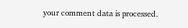your comment data is processed.